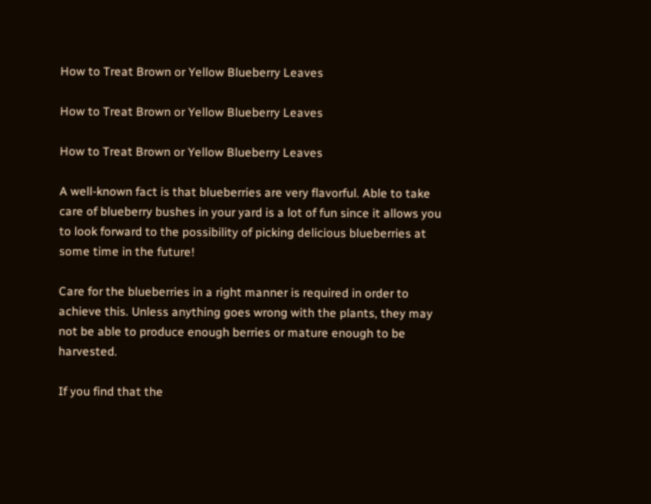How to Treat Brown or Yellow Blueberry Leaves

How to Treat Brown or Yellow Blueberry Leaves

How to Treat Brown or Yellow Blueberry Leaves

A well-known fact is that blueberries are very flavorful. Able to take care of blueberry bushes in your yard is a lot of fun since it allows you to look forward to the possibility of picking delicious blueberries at some time in the future!

Care for the blueberries in a right manner is required in order to achieve this. Unless anything goes wrong with the plants, they may not be able to produce enough berries or mature enough to be harvested.

If you find that the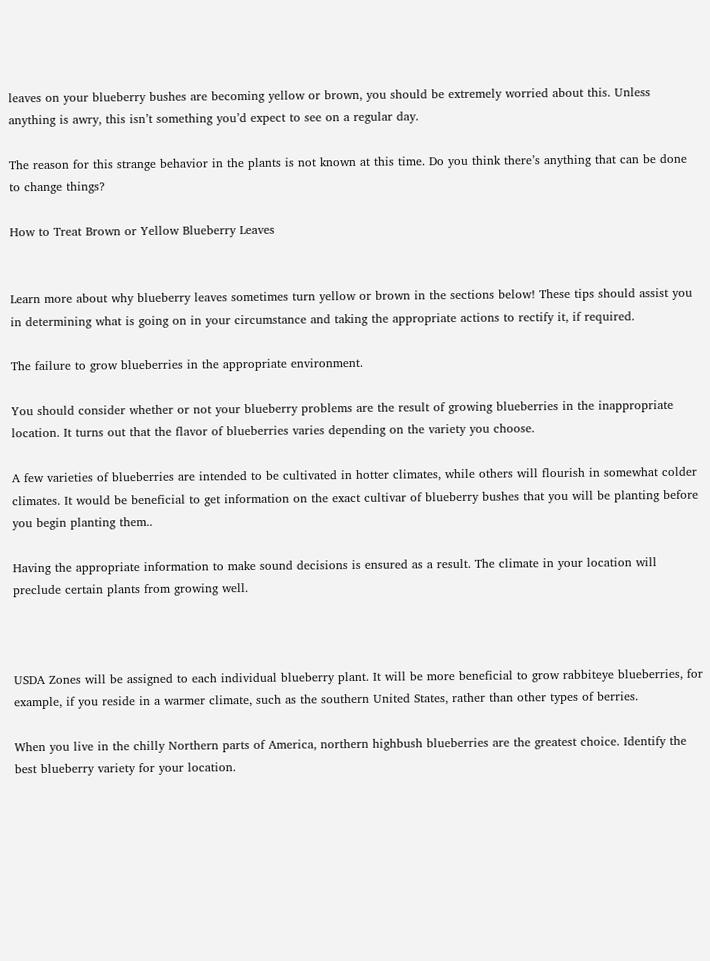leaves on your blueberry bushes are becoming yellow or brown, you should be extremely worried about this. Unless anything is awry, this isn’t something you’d expect to see on a regular day.

The reason for this strange behavior in the plants is not known at this time. Do you think there’s anything that can be done to change things?

How to Treat Brown or Yellow Blueberry Leaves


Learn more about why blueberry leaves sometimes turn yellow or brown in the sections below! These tips should assist you in determining what is going on in your circumstance and taking the appropriate actions to rectify it, if required.

The failure to grow blueberries in the appropriate environment.

You should consider whether or not your blueberry problems are the result of growing blueberries in the inappropriate location. It turns out that the flavor of blueberries varies depending on the variety you choose.

A few varieties of blueberries are intended to be cultivated in hotter climates, while others will flourish in somewhat colder climates. It would be beneficial to get information on the exact cultivar of blueberry bushes that you will be planting before you begin planting them..

Having the appropriate information to make sound decisions is ensured as a result. The climate in your location will preclude certain plants from growing well.



USDA Zones will be assigned to each individual blueberry plant. It will be more beneficial to grow rabbiteye blueberries, for example, if you reside in a warmer climate, such as the southern United States, rather than other types of berries.

When you live in the chilly Northern parts of America, northern highbush blueberries are the greatest choice. Identify the best blueberry variety for your location.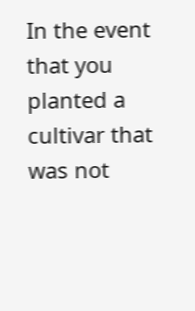In the event that you planted a cultivar that was not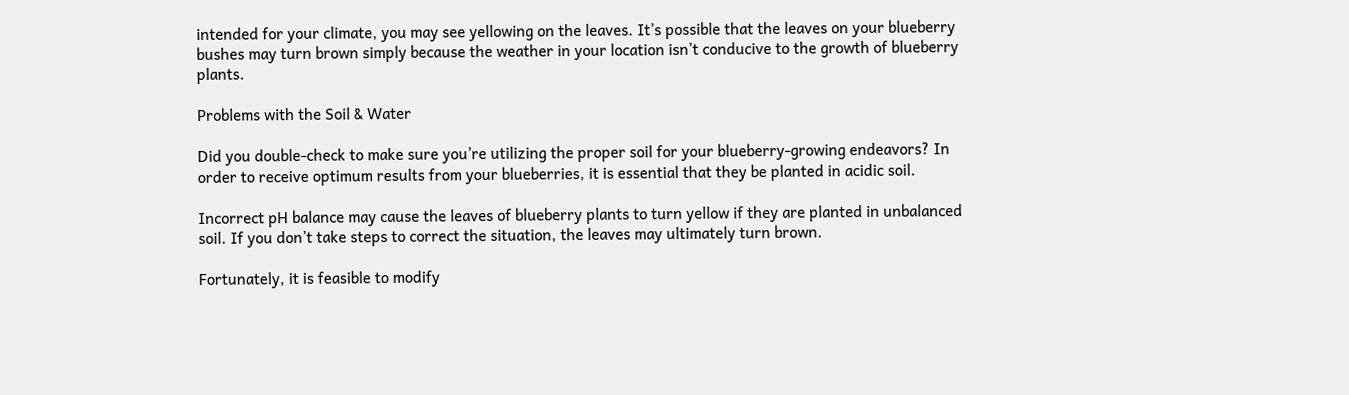intended for your climate, you may see yellowing on the leaves. It’s possible that the leaves on your blueberry bushes may turn brown simply because the weather in your location isn’t conducive to the growth of blueberry plants.

Problems with the Soil & Water

Did you double-check to make sure you’re utilizing the proper soil for your blueberry-growing endeavors? In order to receive optimum results from your blueberries, it is essential that they be planted in acidic soil.

Incorrect pH balance may cause the leaves of blueberry plants to turn yellow if they are planted in unbalanced soil. If you don’t take steps to correct the situation, the leaves may ultimately turn brown.

Fortunately, it is feasible to modify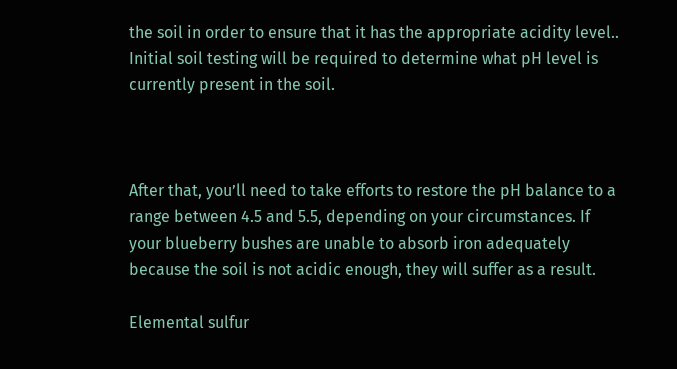the soil in order to ensure that it has the appropriate acidity level.. Initial soil testing will be required to determine what pH level is currently present in the soil.



After that, you’ll need to take efforts to restore the pH balance to a range between 4.5 and 5.5, depending on your circumstances. If your blueberry bushes are unable to absorb iron adequately because the soil is not acidic enough, they will suffer as a result.

Elemental sulfur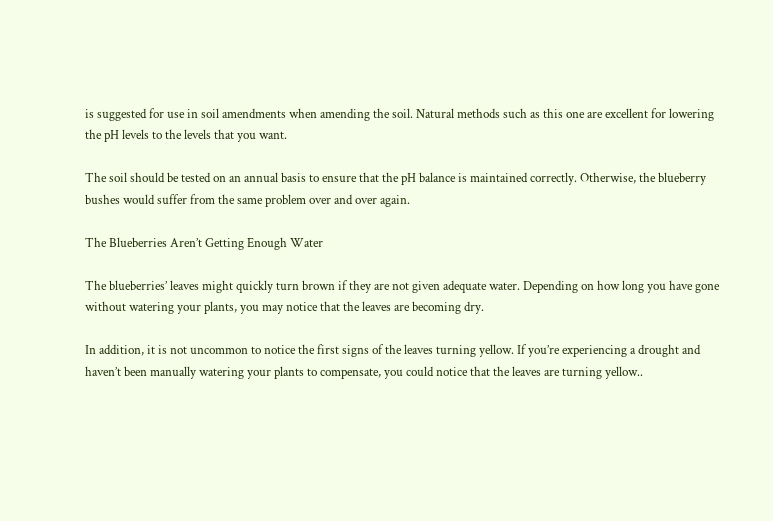is suggested for use in soil amendments when amending the soil. Natural methods such as this one are excellent for lowering the pH levels to the levels that you want.

The soil should be tested on an annual basis to ensure that the pH balance is maintained correctly. Otherwise, the blueberry bushes would suffer from the same problem over and over again.

The Blueberries Aren’t Getting Enough Water

The blueberries’ leaves might quickly turn brown if they are not given adequate water. Depending on how long you have gone without watering your plants, you may notice that the leaves are becoming dry.

In addition, it is not uncommon to notice the first signs of the leaves turning yellow. If you’re experiencing a drought and haven’t been manually watering your plants to compensate, you could notice that the leaves are turning yellow..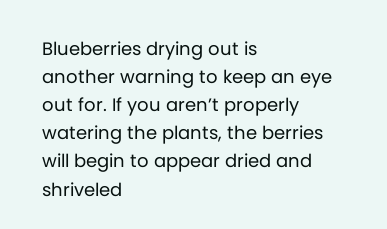Blueberries drying out is another warning to keep an eye out for. If you aren’t properly watering the plants, the berries will begin to appear dried and shriveled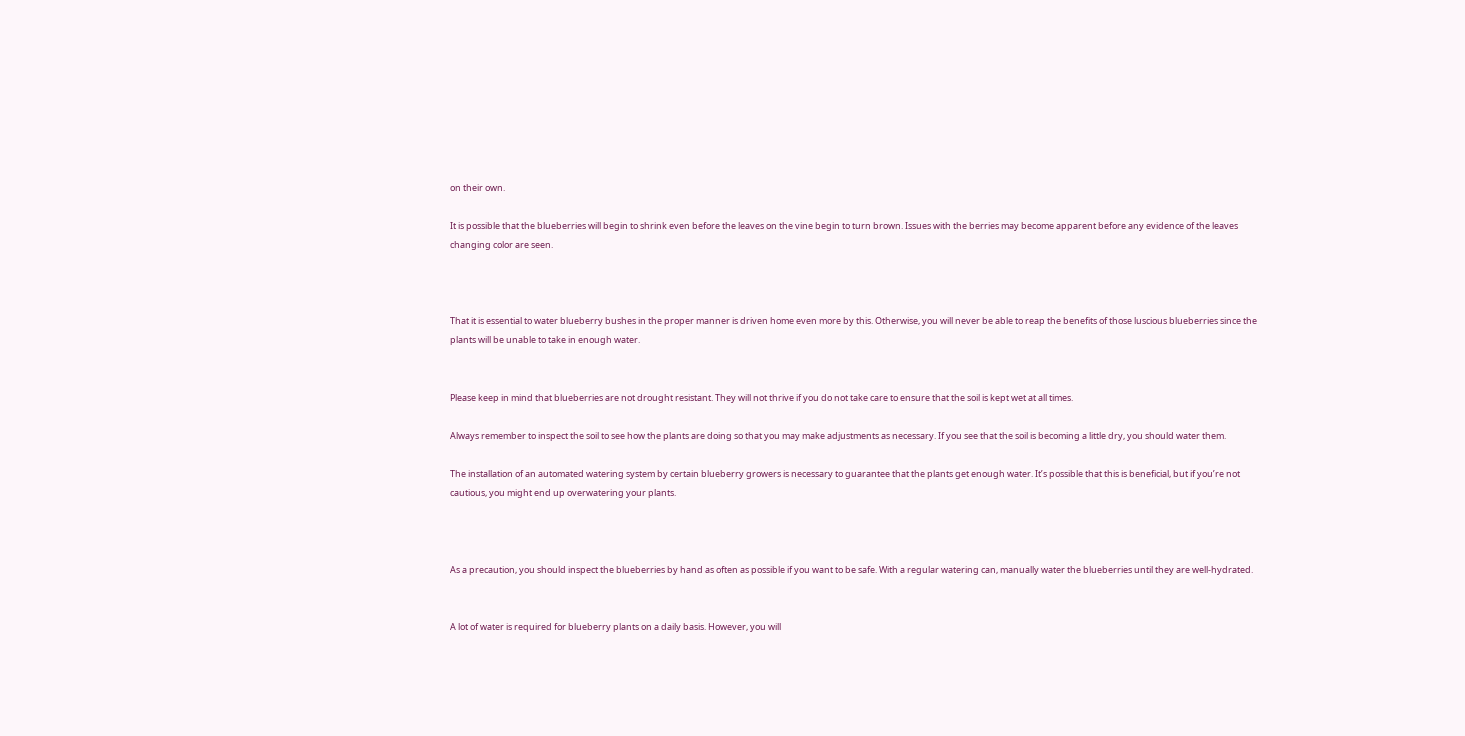on their own.

It is possible that the blueberries will begin to shrink even before the leaves on the vine begin to turn brown. Issues with the berries may become apparent before any evidence of the leaves changing color are seen.



That it is essential to water blueberry bushes in the proper manner is driven home even more by this. Otherwise, you will never be able to reap the benefits of those luscious blueberries since the plants will be unable to take in enough water.


Please keep in mind that blueberries are not drought resistant. They will not thrive if you do not take care to ensure that the soil is kept wet at all times.

Always remember to inspect the soil to see how the plants are doing so that you may make adjustments as necessary. If you see that the soil is becoming a little dry, you should water them.

The installation of an automated watering system by certain blueberry growers is necessary to guarantee that the plants get enough water. It’s possible that this is beneficial, but if you’re not cautious, you might end up overwatering your plants.



As a precaution, you should inspect the blueberries by hand as often as possible if you want to be safe. With a regular watering can, manually water the blueberries until they are well-hydrated.


A lot of water is required for blueberry plants on a daily basis. However, you will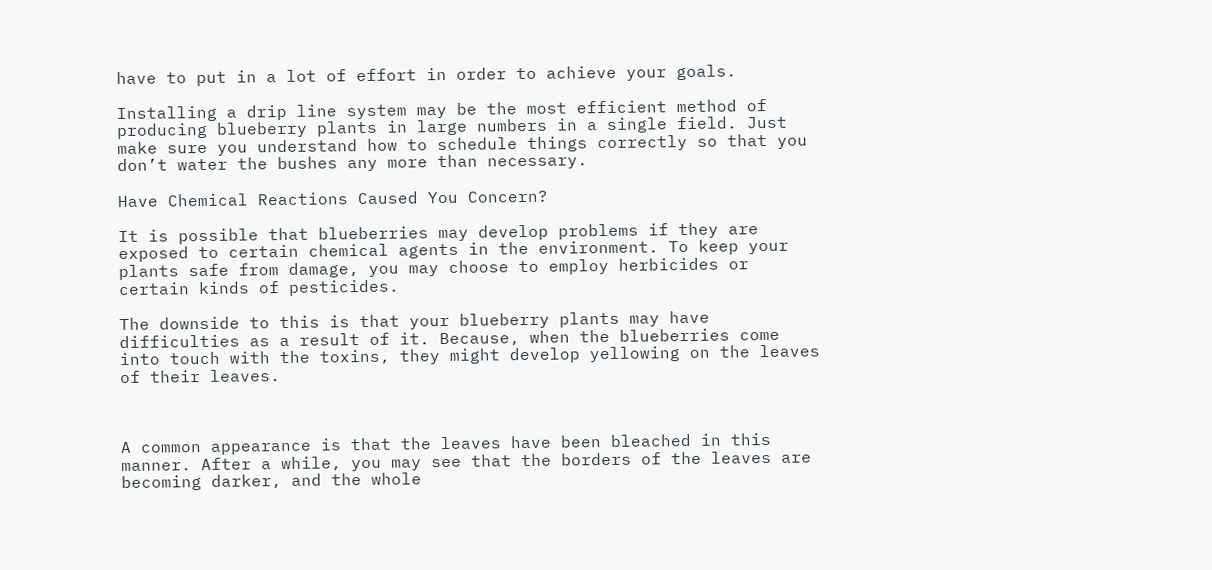have to put in a lot of effort in order to achieve your goals.

Installing a drip line system may be the most efficient method of producing blueberry plants in large numbers in a single field. Just make sure you understand how to schedule things correctly so that you don’t water the bushes any more than necessary.

Have Chemical Reactions Caused You Concern?

It is possible that blueberries may develop problems if they are exposed to certain chemical agents in the environment. To keep your plants safe from damage, you may choose to employ herbicides or certain kinds of pesticides.

The downside to this is that your blueberry plants may have difficulties as a result of it. Because, when the blueberries come into touch with the toxins, they might develop yellowing on the leaves of their leaves.



A common appearance is that the leaves have been bleached in this manner. After a while, you may see that the borders of the leaves are becoming darker, and the whole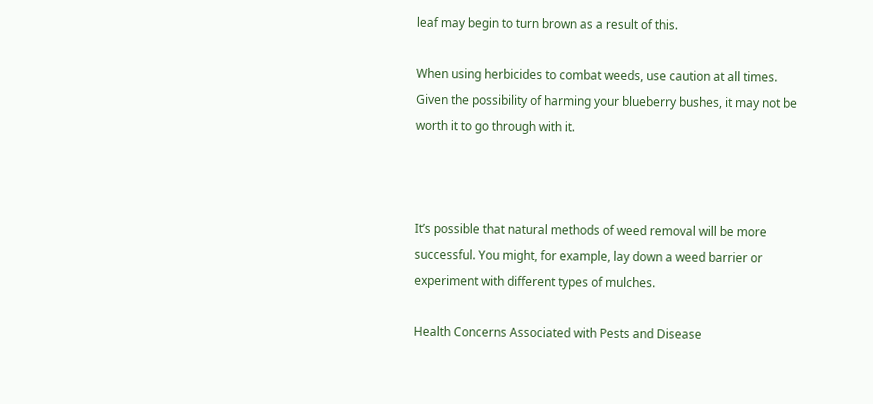leaf may begin to turn brown as a result of this.

When using herbicides to combat weeds, use caution at all times. Given the possibility of harming your blueberry bushes, it may not be worth it to go through with it.



It’s possible that natural methods of weed removal will be more successful. You might, for example, lay down a weed barrier or experiment with different types of mulches.

Health Concerns Associated with Pests and Disease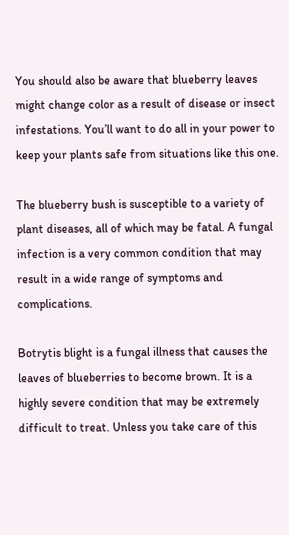You should also be aware that blueberry leaves might change color as a result of disease or insect infestations. You’ll want to do all in your power to keep your plants safe from situations like this one.

The blueberry bush is susceptible to a variety of plant diseases, all of which may be fatal. A fungal infection is a very common condition that may result in a wide range of symptoms and complications.

Botrytis blight is a fungal illness that causes the leaves of blueberries to become brown. It is a highly severe condition that may be extremely difficult to treat. Unless you take care of this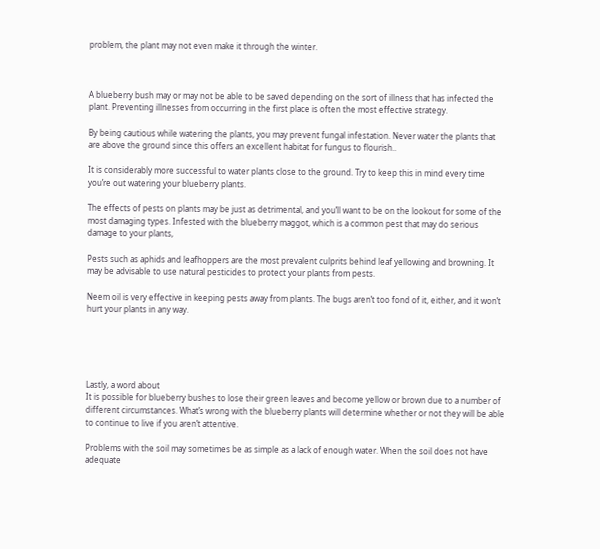problem, the plant may not even make it through the winter.



A blueberry bush may or may not be able to be saved depending on the sort of illness that has infected the plant. Preventing illnesses from occurring in the first place is often the most effective strategy.

By being cautious while watering the plants, you may prevent fungal infestation. Never water the plants that are above the ground since this offers an excellent habitat for fungus to flourish..

It is considerably more successful to water plants close to the ground. Try to keep this in mind every time you’re out watering your blueberry plants.

The effects of pests on plants may be just as detrimental, and you’ll want to be on the lookout for some of the most damaging types. Infested with the blueberry maggot, which is a common pest that may do serious damage to your plants,

Pests such as aphids and leafhoppers are the most prevalent culprits behind leaf yellowing and browning. It may be advisable to use natural pesticides to protect your plants from pests.

Neem oil is very effective in keeping pests away from plants. The bugs aren’t too fond of it, either, and it won’t hurt your plants in any way.





Lastly, a word about
It is possible for blueberry bushes to lose their green leaves and become yellow or brown due to a number of different circumstances. What’s wrong with the blueberry plants will determine whether or not they will be able to continue to live if you aren’t attentive.

Problems with the soil may sometimes be as simple as a lack of enough water. When the soil does not have adequate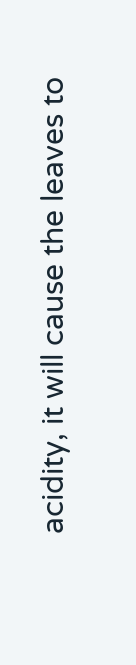acidity, it will cause the leaves to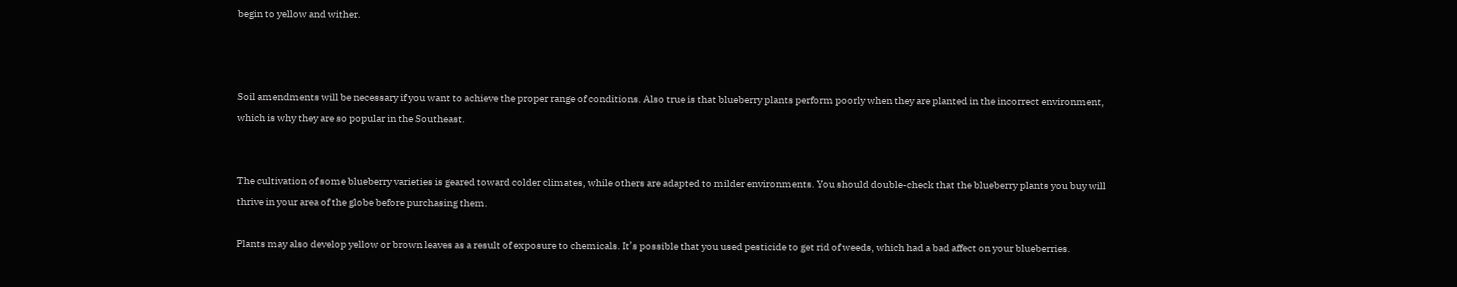begin to yellow and wither.



Soil amendments will be necessary if you want to achieve the proper range of conditions. Also true is that blueberry plants perform poorly when they are planted in the incorrect environment, which is why they are so popular in the Southeast.


The cultivation of some blueberry varieties is geared toward colder climates, while others are adapted to milder environments. You should double-check that the blueberry plants you buy will thrive in your area of the globe before purchasing them.

Plants may also develop yellow or brown leaves as a result of exposure to chemicals. It’s possible that you used pesticide to get rid of weeds, which had a bad affect on your blueberries.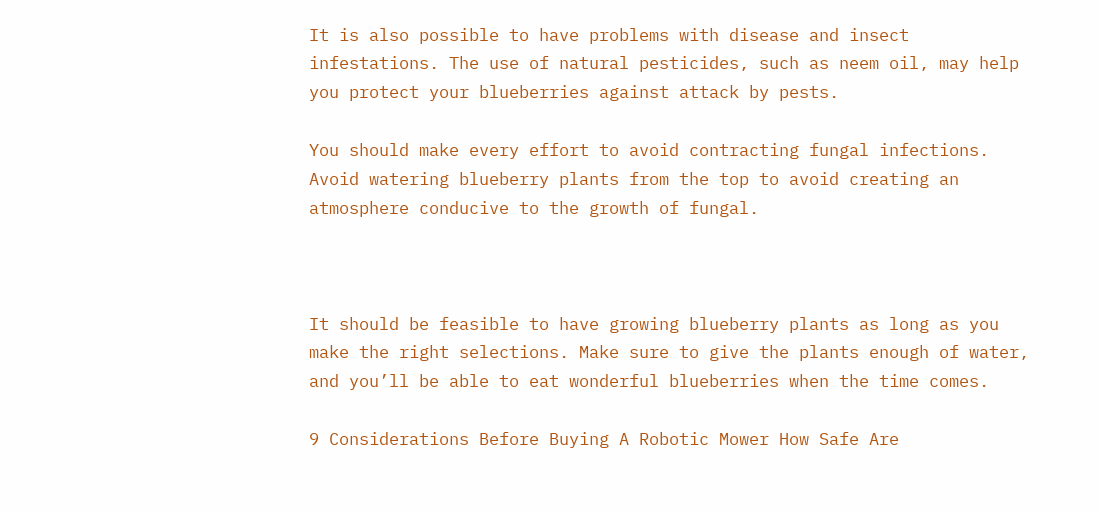It is also possible to have problems with disease and insect infestations. The use of natural pesticides, such as neem oil, may help you protect your blueberries against attack by pests.

You should make every effort to avoid contracting fungal infections. Avoid watering blueberry plants from the top to avoid creating an atmosphere conducive to the growth of fungal.



It should be feasible to have growing blueberry plants as long as you make the right selections. Make sure to give the plants enough of water, and you’ll be able to eat wonderful blueberries when the time comes.

9 Considerations Before Buying A Robotic Mower How Safe Are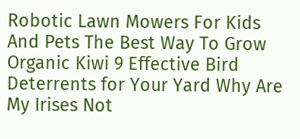Robotic Lawn Mowers For Kids And Pets The Best Way To Grow Organic Kiwi 9 Effective Bird Deterrents for Your Yard Why Are My Irises Not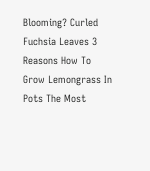Blooming? Curled Fuchsia Leaves 3 Reasons How To Grow Lemongrass In Pots The Most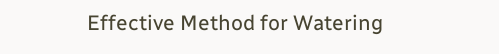Effective Method for Watering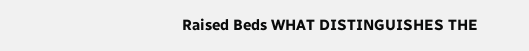Raised Beds WHAT DISTINGUISHES THE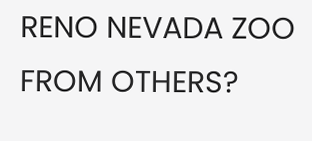RENO NEVADA ZOO FROM OTHERS?